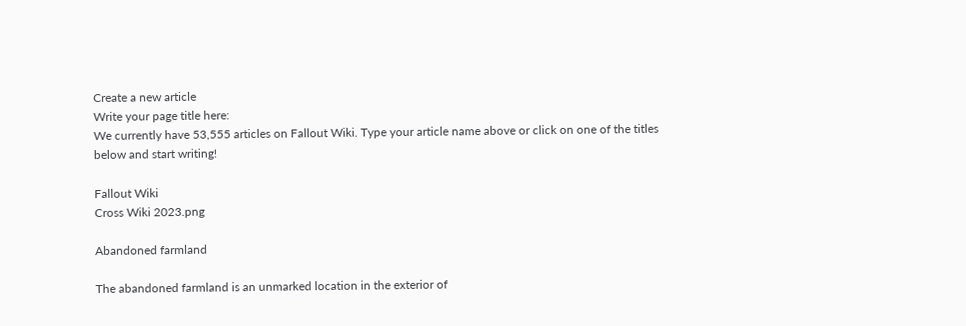Create a new article
Write your page title here:
We currently have 53,555 articles on Fallout Wiki. Type your article name above or click on one of the titles below and start writing!

Fallout Wiki
Cross Wiki 2023.png

Abandoned farmland

The abandoned farmland is an unmarked location in the exterior of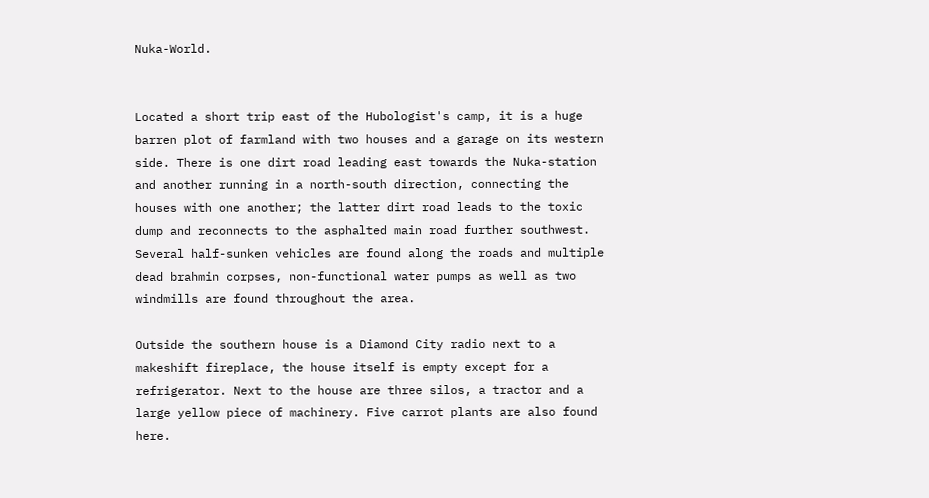Nuka-World.


Located a short trip east of the Hubologist's camp, it is a huge barren plot of farmland with two houses and a garage on its western side. There is one dirt road leading east towards the Nuka-station and another running in a north-south direction, connecting the houses with one another; the latter dirt road leads to the toxic dump and reconnects to the asphalted main road further southwest. Several half-sunken vehicles are found along the roads and multiple dead brahmin corpses, non-functional water pumps as well as two windmills are found throughout the area.

Outside the southern house is a Diamond City radio next to a makeshift fireplace, the house itself is empty except for a refrigerator. Next to the house are three silos, a tractor and a large yellow piece of machinery. Five carrot plants are also found here.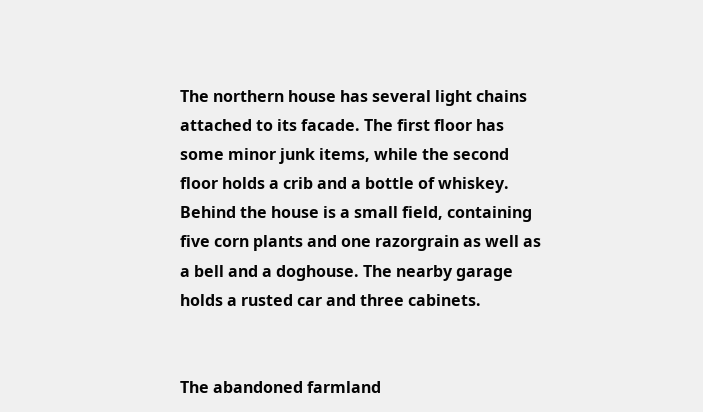The northern house has several light chains attached to its facade. The first floor has some minor junk items, while the second floor holds a crib and a bottle of whiskey. Behind the house is a small field, containing five corn plants and one razorgrain as well as a bell and a doghouse. The nearby garage holds a rusted car and three cabinets.


The abandoned farmland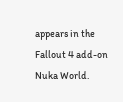appears in the Fallout 4 add-on Nuka World.